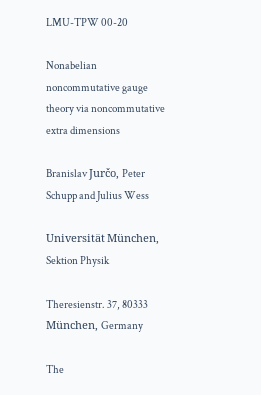LMU-TPW 00-20

Nonabelian noncommutative gauge theory via noncommutative extra dimensions

Branislav Jurčo, Peter Schupp and Julius Wess

Universität München, Sektion Physik

Theresienstr. 37, 80333 München, Germany

The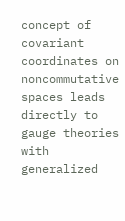concept of covariant coordinates on noncommutative spaces leads directly to gauge theories with generalized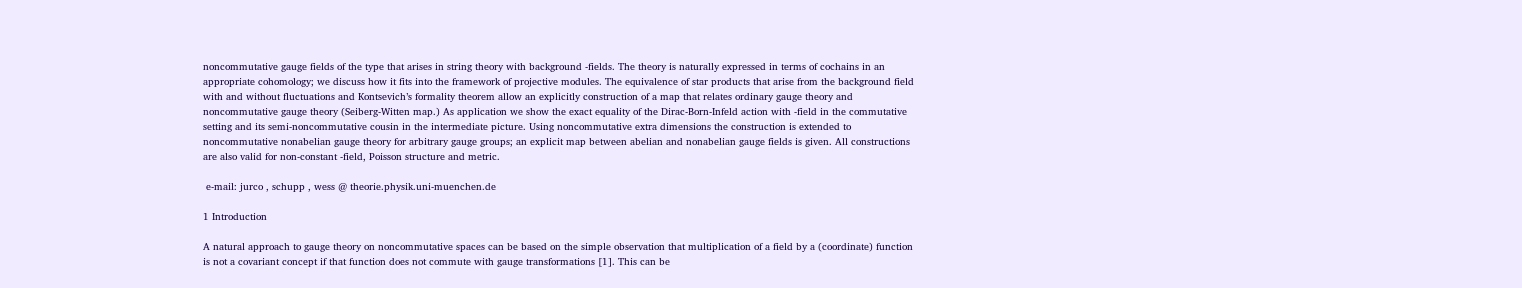noncommutative gauge fields of the type that arises in string theory with background -fields. The theory is naturally expressed in terms of cochains in an appropriate cohomology; we discuss how it fits into the framework of projective modules. The equivalence of star products that arise from the background field with and without fluctuations and Kontsevich’s formality theorem allow an explicitly construction of a map that relates ordinary gauge theory and noncommutative gauge theory (Seiberg-Witten map.) As application we show the exact equality of the Dirac-Born-Infeld action with -field in the commutative setting and its semi-noncommutative cousin in the intermediate picture. Using noncommutative extra dimensions the construction is extended to noncommutative nonabelian gauge theory for arbitrary gauge groups; an explicit map between abelian and nonabelian gauge fields is given. All constructions are also valid for non-constant -field, Poisson structure and metric.

 e-mail: jurco , schupp , wess @ theorie.physik.uni-muenchen.de

1 Introduction

A natural approach to gauge theory on noncommutative spaces can be based on the simple observation that multiplication of a field by a (coordinate) function is not a covariant concept if that function does not commute with gauge transformations [1]. This can be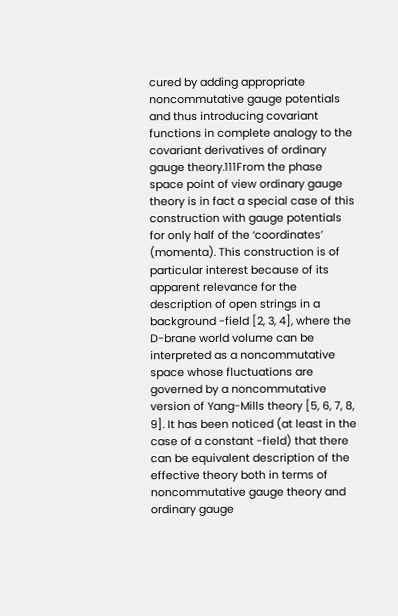cured by adding appropriate noncommutative gauge potentials and thus introducing covariant functions in complete analogy to the covariant derivatives of ordinary gauge theory.111From the phase space point of view ordinary gauge theory is in fact a special case of this construction with gauge potentials for only half of the ‘coordinates’ (momenta). This construction is of particular interest because of its apparent relevance for the description of open strings in a background -field [2, 3, 4], where the D-brane world volume can be interpreted as a noncommutative space whose fluctuations are governed by a noncommutative version of Yang-Mills theory [5, 6, 7, 8, 9]. It has been noticed (at least in the case of a constant -field) that there can be equivalent description of the effective theory both in terms of noncommutative gauge theory and ordinary gauge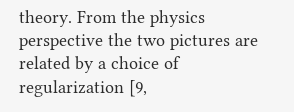theory. From the physics perspective the two pictures are related by a choice of regularization [9,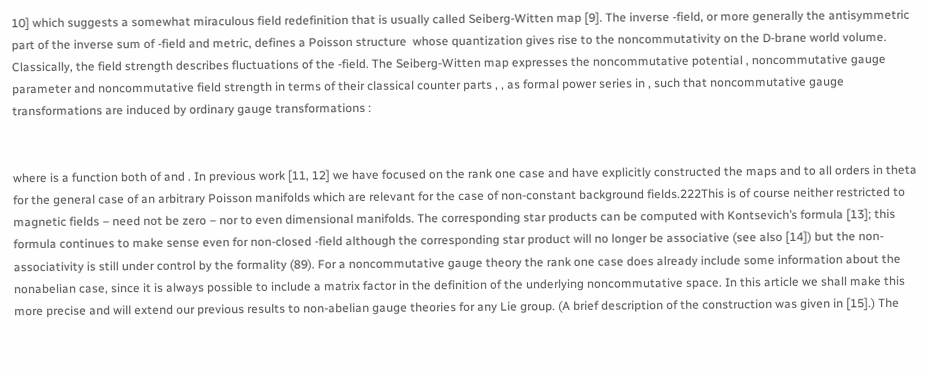10] which suggests a somewhat miraculous field redefinition that is usually called Seiberg-Witten map [9]. The inverse -field, or more generally the antisymmetric part of the inverse sum of -field and metric, defines a Poisson structure  whose quantization gives rise to the noncommutativity on the D-brane world volume. Classically, the field strength describes fluctuations of the -field. The Seiberg-Witten map expresses the noncommutative potential , noncommutative gauge parameter and noncommutative field strength in terms of their classical counter parts , , as formal power series in , such that noncommutative gauge transformations are induced by ordinary gauge transformations :


where is a function both of and . In previous work [11, 12] we have focused on the rank one case and have explicitly constructed the maps and to all orders in theta for the general case of an arbitrary Poisson manifolds which are relevant for the case of non-constant background fields.222This is of course neither restricted to magnetic fields – need not be zero – nor to even dimensional manifolds. The corresponding star products can be computed with Kontsevich’s formula [13]; this formula continues to make sense even for non-closed -field although the corresponding star product will no longer be associative (see also [14]) but the non-associativity is still under control by the formality (89). For a noncommutative gauge theory the rank one case does already include some information about the nonabelian case, since it is always possible to include a matrix factor in the definition of the underlying noncommutative space. In this article we shall make this more precise and will extend our previous results to non-abelian gauge theories for any Lie group. (A brief description of the construction was given in [15].) The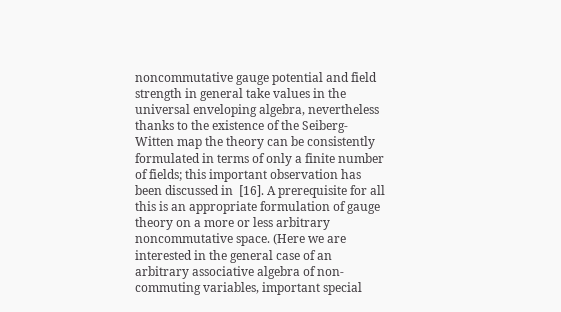noncommutative gauge potential and field strength in general take values in the universal enveloping algebra, nevertheless thanks to the existence of the Seiberg-Witten map the theory can be consistently formulated in terms of only a finite number of fields; this important observation has been discussed in  [16]. A prerequisite for all this is an appropriate formulation of gauge theory on a more or less arbitrary noncommutative space. (Here we are interested in the general case of an arbitrary associative algebra of non-commuting variables, important special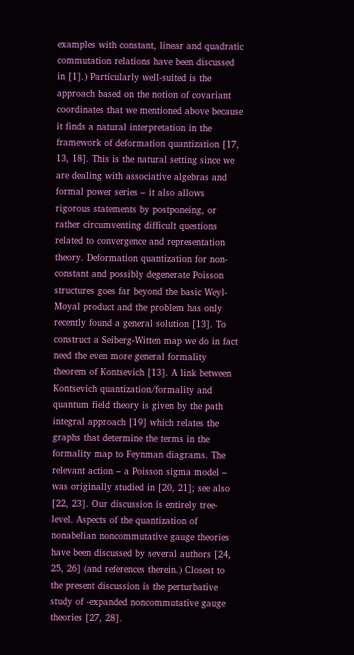examples with constant, linear and quadratic commutation relations have been discussed in [1].) Particularly well-suited is the approach based on the notion of covariant coordinates that we mentioned above because it finds a natural interpretation in the framework of deformation quantization [17, 13, 18]. This is the natural setting since we are dealing with associative algebras and formal power series – it also allows rigorous statements by postponeing, or rather circumventing difficult questions related to convergence and representation theory. Deformation quantization for non-constant and possibly degenerate Poisson structures goes far beyond the basic Weyl-Moyal product and the problem has only recently found a general solution [13]. To construct a Seiberg-Witten map we do in fact need the even more general formality theorem of Kontsevich [13]. A link between Kontsevich quantization/formality and quantum field theory is given by the path integral approach [19] which relates the graphs that determine the terms in the formality map to Feynman diagrams. The relevant action – a Poisson sigma model – was originally studied in [20, 21]; see also [22, 23]. Our discussion is entirely tree-level. Aspects of the quantization of nonabelian noncommutative gauge theories have been discussed by several authors [24, 25, 26] (and references therein.) Closest to the present discussion is the perturbative study of -expanded noncommutative gauge theories [27, 28].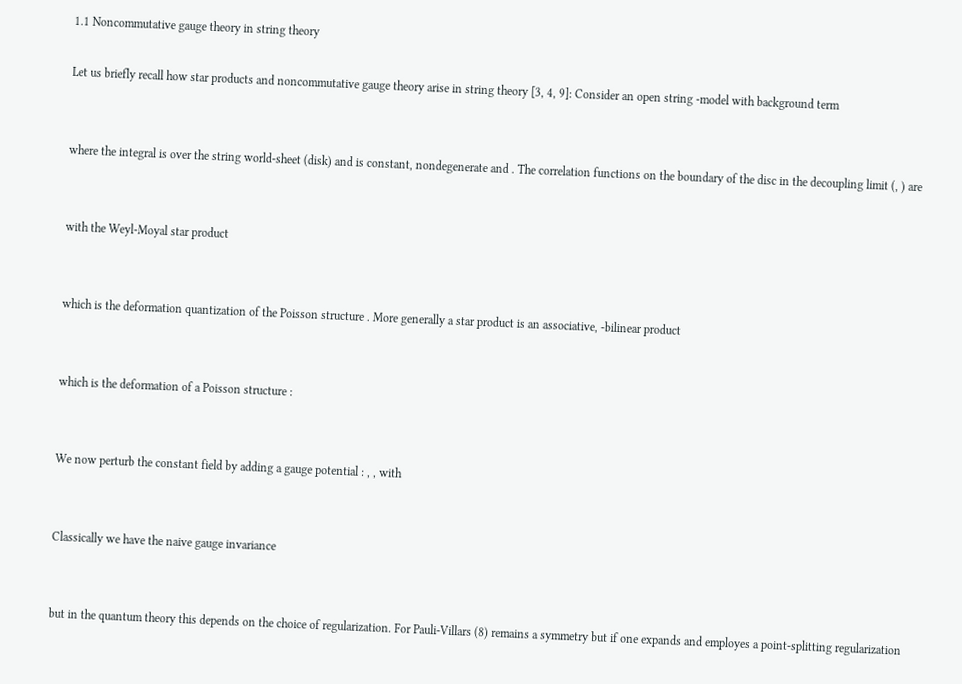1.1 Noncommutative gauge theory in string theory

Let us briefly recall how star products and noncommutative gauge theory arise in string theory [3, 4, 9]: Consider an open string -model with background term


where the integral is over the string world-sheet (disk) and is constant, nondegenerate and . The correlation functions on the boundary of the disc in the decoupling limit (, ) are


with the Weyl-Moyal star product


which is the deformation quantization of the Poisson structure . More generally a star product is an associative, -bilinear product


which is the deformation of a Poisson structure :


We now perturb the constant field by adding a gauge potential : , , with


Classically we have the naive gauge invariance


but in the quantum theory this depends on the choice of regularization. For Pauli-Villars (8) remains a symmetry but if one expands and employes a point-splitting regularization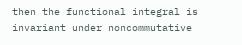then the functional integral is invariant under noncommutative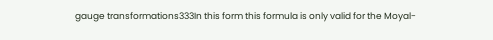gauge transformations333In this form this formula is only valid for the Moyal-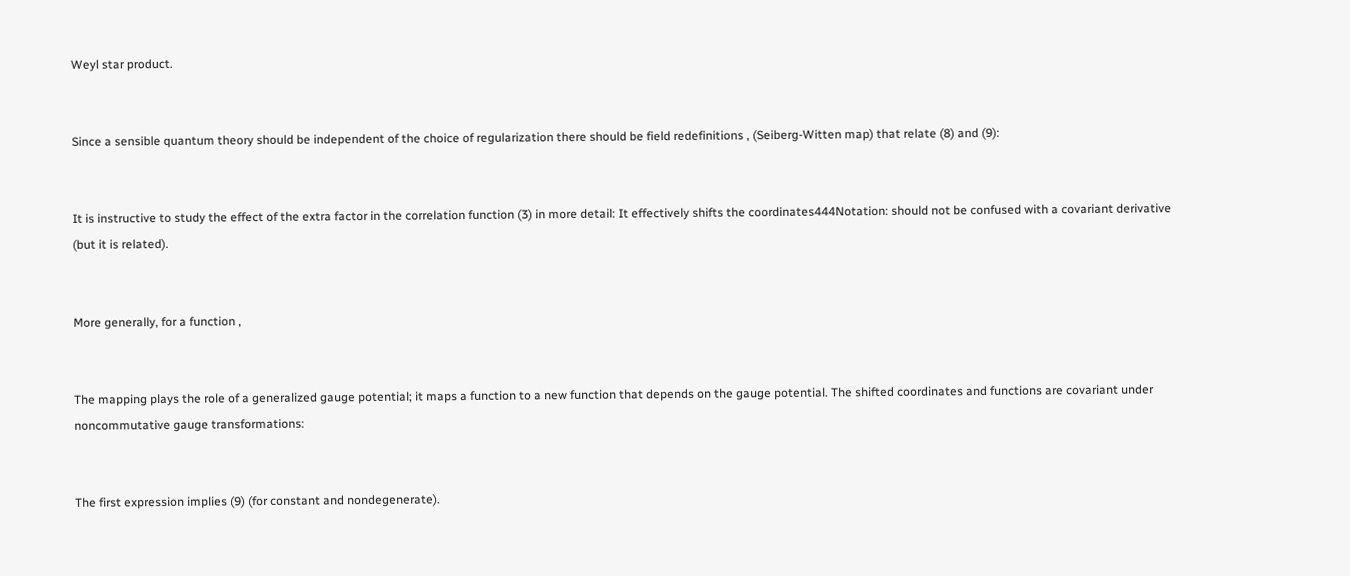Weyl star product.


Since a sensible quantum theory should be independent of the choice of regularization there should be field redefinitions , (Seiberg-Witten map) that relate (8) and (9):


It is instructive to study the effect of the extra factor in the correlation function (3) in more detail: It effectively shifts the coordinates444Notation: should not be confused with a covariant derivative (but it is related).


More generally, for a function ,


The mapping plays the role of a generalized gauge potential; it maps a function to a new function that depends on the gauge potential. The shifted coordinates and functions are covariant under noncommutative gauge transformations:


The first expression implies (9) (for constant and nondegenerate).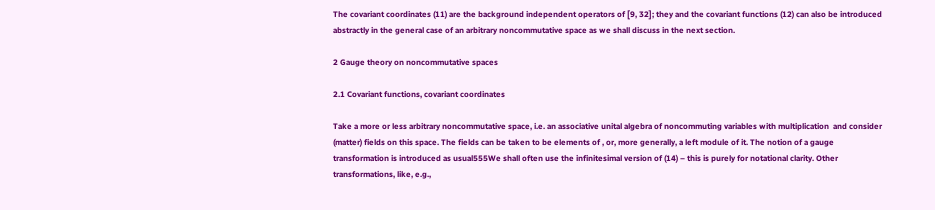The covariant coordinates (11) are the background independent operators of [9, 32]; they and the covariant functions (12) can also be introduced abstractly in the general case of an arbitrary noncommutative space as we shall discuss in the next section.

2 Gauge theory on noncommutative spaces

2.1 Covariant functions, covariant coordinates

Take a more or less arbitrary noncommutative space, i.e. an associative unital algebra of noncommuting variables with multiplication  and consider (matter) fields on this space. The fields can be taken to be elements of , or, more generally, a left module of it. The notion of a gauge transformation is introduced as usual555We shall often use the infinitesimal version of (14) – this is purely for notational clarity. Other transformations, like, e.g.,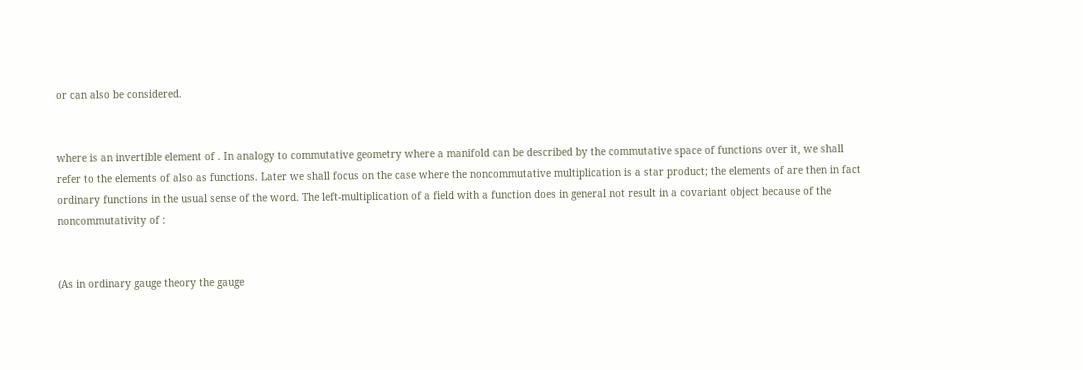or can also be considered.


where is an invertible element of . In analogy to commutative geometry where a manifold can be described by the commutative space of functions over it, we shall refer to the elements of also as functions. Later we shall focus on the case where the noncommutative multiplication is a star product; the elements of are then in fact ordinary functions in the usual sense of the word. The left-multiplication of a field with a function does in general not result in a covariant object because of the noncommutativity of :


(As in ordinary gauge theory the gauge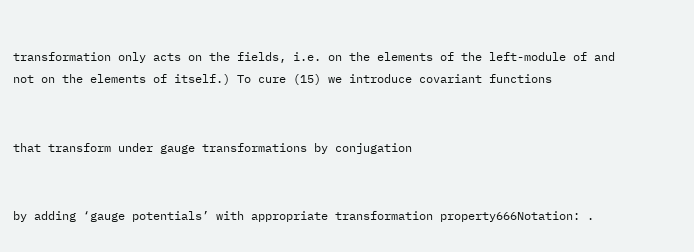transformation only acts on the fields, i.e. on the elements of the left-module of and not on the elements of itself.) To cure (15) we introduce covariant functions


that transform under gauge transformations by conjugation


by adding ‘gauge potentials’ with appropriate transformation property666Notation: .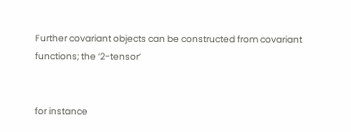Further covariant objects can be constructed from covariant functions; the ‘2-tensor’


for instance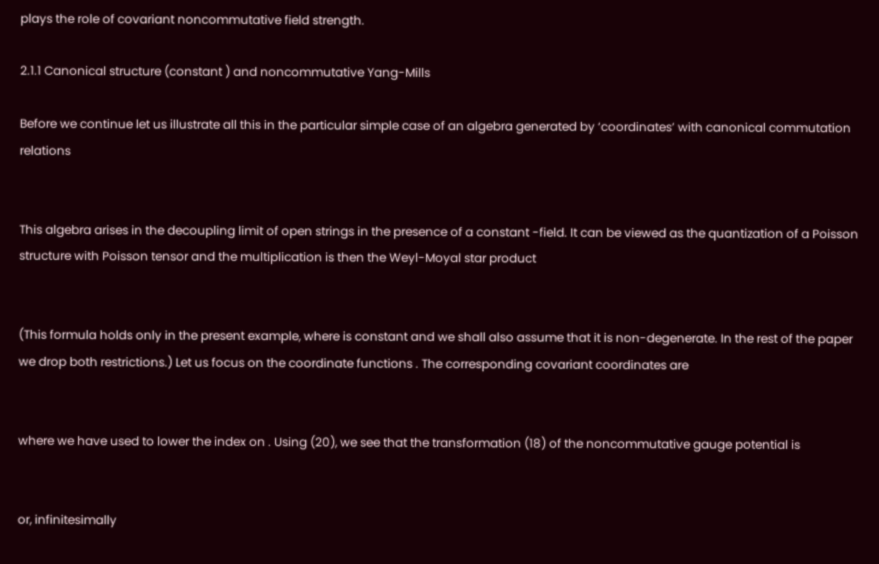plays the role of covariant noncommutative field strength.

2.1.1 Canonical structure (constant ) and noncommutative Yang-Mills

Before we continue let us illustrate all this in the particular simple case of an algebra generated by ‘coordinates’ with canonical commutation relations


This algebra arises in the decoupling limit of open strings in the presence of a constant -field. It can be viewed as the quantization of a Poisson structure with Poisson tensor and the multiplication is then the Weyl-Moyal star product


(This formula holds only in the present example, where is constant and we shall also assume that it is non-degenerate. In the rest of the paper we drop both restrictions.) Let us focus on the coordinate functions . The corresponding covariant coordinates are


where we have used to lower the index on . Using (20), we see that the transformation (18) of the noncommutative gauge potential is


or, infinitesimally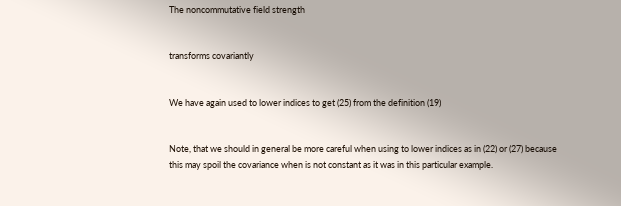The noncommutative field strength


transforms covariantly


We have again used to lower indices to get (25) from the definition (19)


Note, that we should in general be more careful when using to lower indices as in (22) or (27) because this may spoil the covariance when is not constant as it was in this particular example.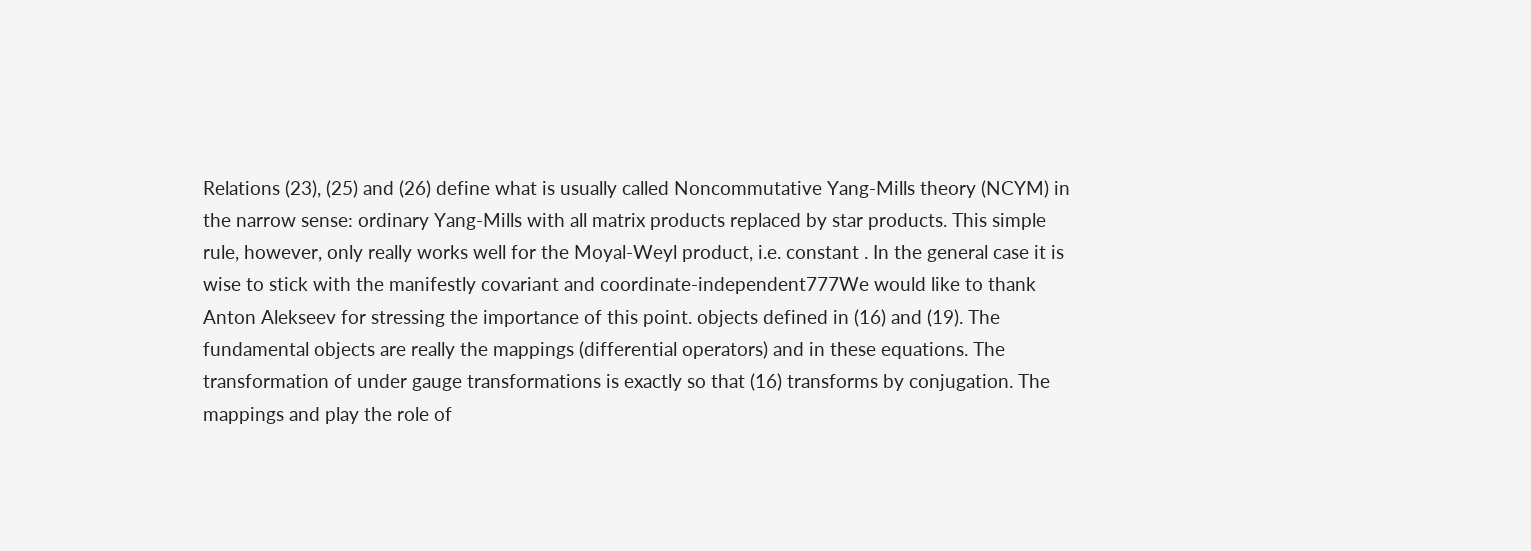Relations (23), (25) and (26) define what is usually called Noncommutative Yang-Mills theory (NCYM) in the narrow sense: ordinary Yang-Mills with all matrix products replaced by star products. This simple rule, however, only really works well for the Moyal-Weyl product, i.e. constant . In the general case it is wise to stick with the manifestly covariant and coordinate-independent777We would like to thank Anton Alekseev for stressing the importance of this point. objects defined in (16) and (19). The fundamental objects are really the mappings (differential operators) and in these equations. The transformation of under gauge transformations is exactly so that (16) transforms by conjugation. The mappings and play the role of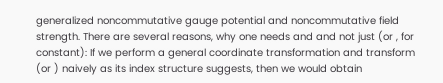generalized noncommutative gauge potential and noncommutative field strength. There are several reasons, why one needs and and not just (or , for constant): If we perform a general coordinate transformation and transform (or ) naively as its index structure suggests, then we would obtain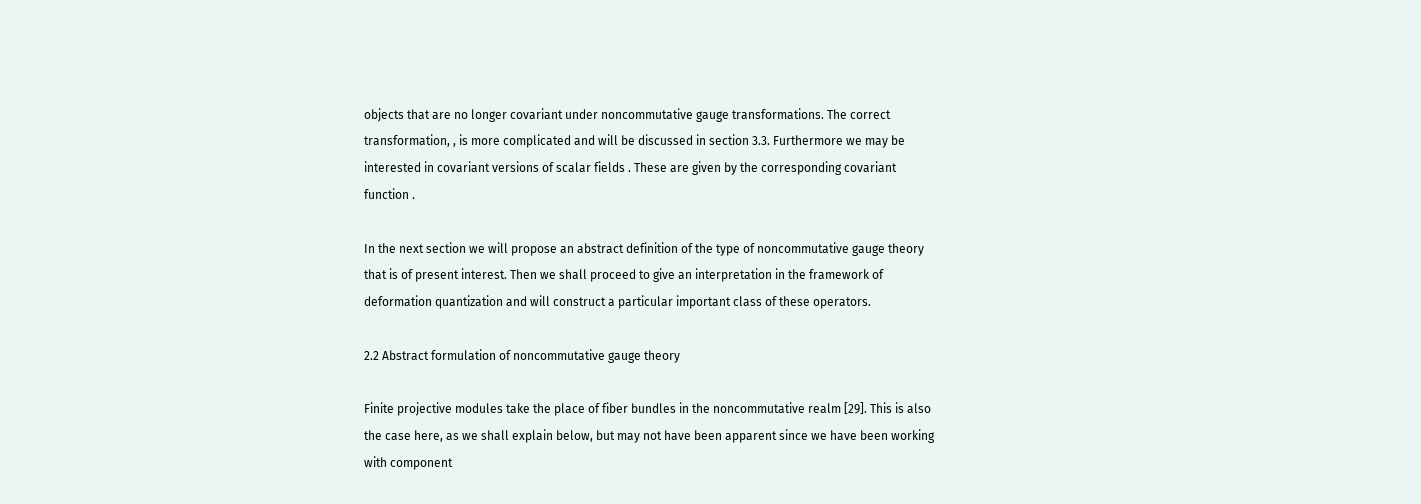objects that are no longer covariant under noncommutative gauge transformations. The correct transformation, , is more complicated and will be discussed in section 3.3. Furthermore we may be interested in covariant versions of scalar fields . These are given by the corresponding covariant function .

In the next section we will propose an abstract definition of the type of noncommutative gauge theory that is of present interest. Then we shall proceed to give an interpretation in the framework of deformation quantization and will construct a particular important class of these operators.

2.2 Abstract formulation of noncommutative gauge theory

Finite projective modules take the place of fiber bundles in the noncommutative realm [29]. This is also the case here, as we shall explain below, but may not have been apparent since we have been working with component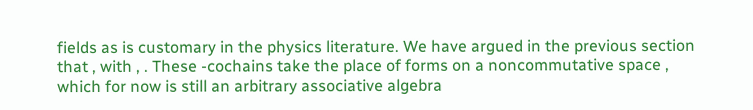fields as is customary in the physics literature. We have argued in the previous section that , with , . These -cochains take the place of forms on a noncommutative space , which for now is still an arbitrary associative algebra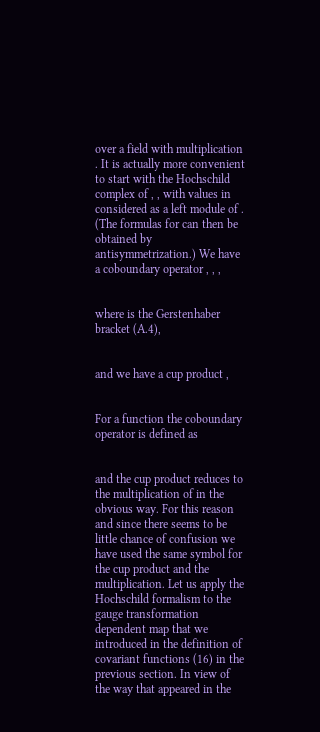over a field with multiplication . It is actually more convenient to start with the Hochschild complex of , , with values in considered as a left module of . (The formulas for can then be obtained by antisymmetrization.) We have a coboundary operator , , ,


where is the Gerstenhaber bracket (A.4),


and we have a cup product ,


For a function the coboundary operator is defined as


and the cup product reduces to the multiplication of in the obvious way. For this reason and since there seems to be little chance of confusion we have used the same symbol for the cup product and the multiplication. Let us apply the Hochschild formalism to the gauge transformation dependent map that we introduced in the definition of covariant functions (16) in the previous section. In view of the way that appeared in the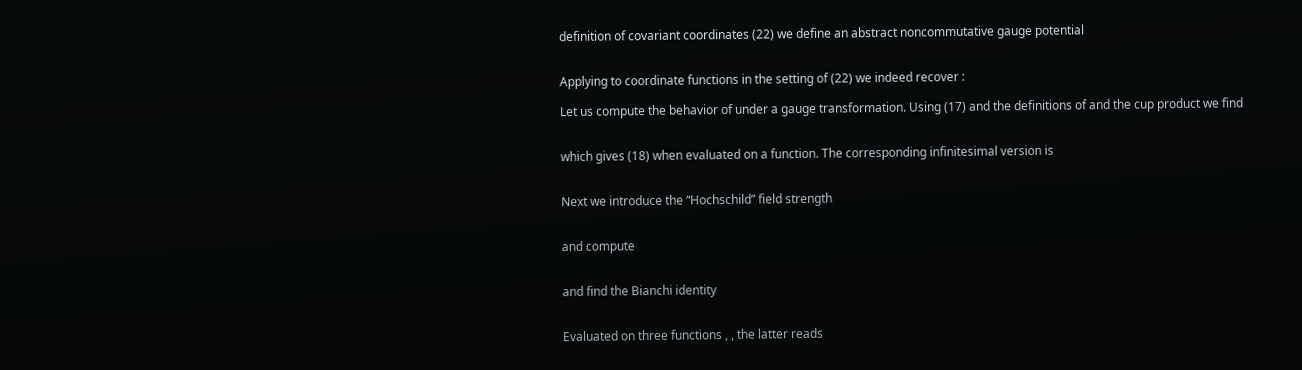definition of covariant coordinates (22) we define an abstract noncommutative gauge potential


Applying to coordinate functions in the setting of (22) we indeed recover :

Let us compute the behavior of under a gauge transformation. Using (17) and the definitions of and the cup product we find


which gives (18) when evaluated on a function. The corresponding infinitesimal version is


Next we introduce the “Hochschild” field strength


and compute


and find the Bianchi identity


Evaluated on three functions , , the latter reads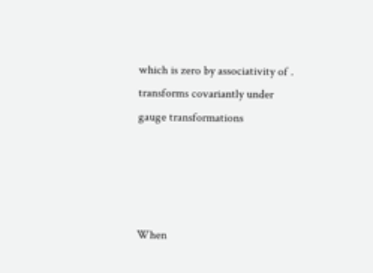which is zero by associativity of . transforms covariantly under gauge transformations




When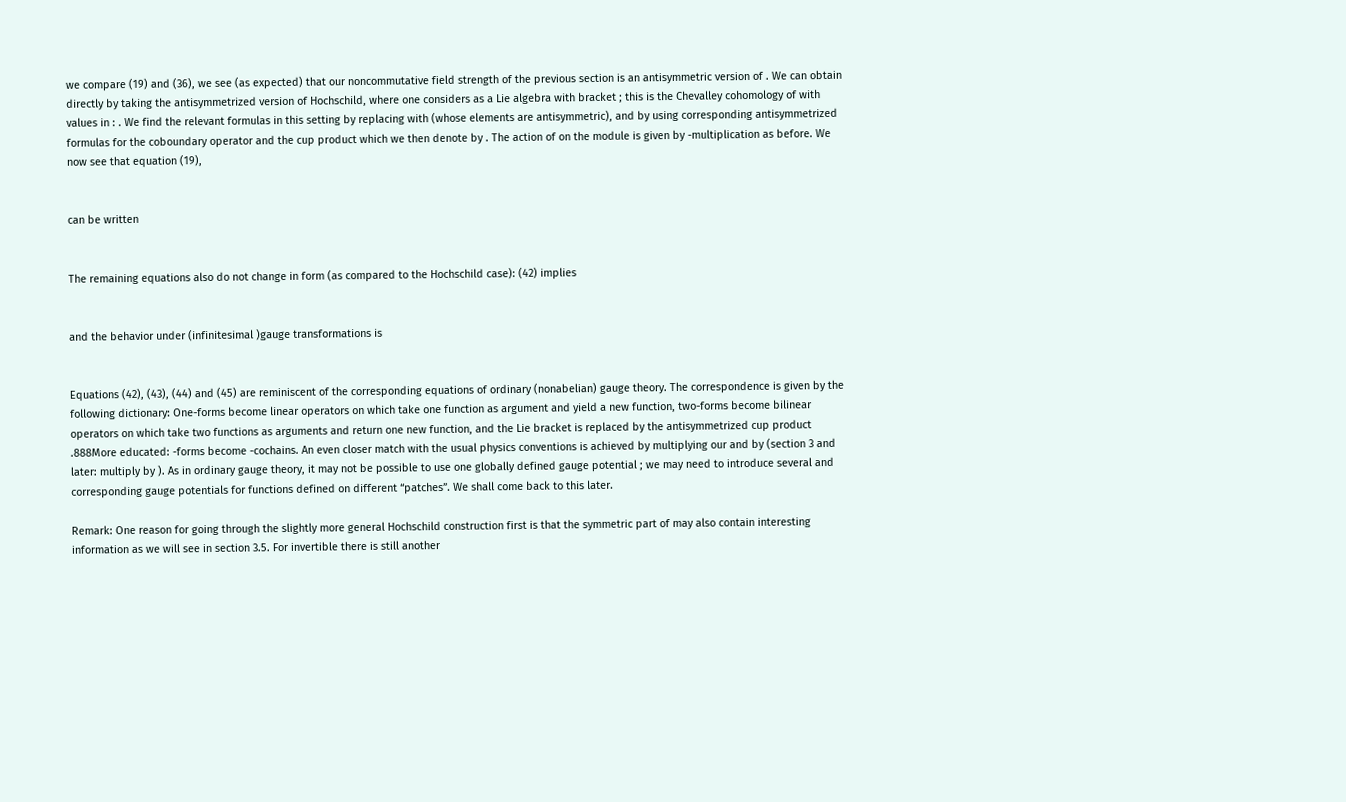we compare (19) and (36), we see (as expected) that our noncommutative field strength of the previous section is an antisymmetric version of . We can obtain directly by taking the antisymmetrized version of Hochschild, where one considers as a Lie algebra with bracket ; this is the Chevalley cohomology of with values in : . We find the relevant formulas in this setting by replacing with (whose elements are antisymmetric), and by using corresponding antisymmetrized formulas for the coboundary operator and the cup product which we then denote by . The action of on the module is given by -multiplication as before. We now see that equation (19),


can be written


The remaining equations also do not change in form (as compared to the Hochschild case): (42) implies


and the behavior under (infinitesimal )gauge transformations is


Equations (42), (43), (44) and (45) are reminiscent of the corresponding equations of ordinary (nonabelian) gauge theory. The correspondence is given by the following dictionary: One-forms become linear operators on which take one function as argument and yield a new function, two-forms become bilinear operators on which take two functions as arguments and return one new function, and the Lie bracket is replaced by the antisymmetrized cup product .888More educated: -forms become -cochains. An even closer match with the usual physics conventions is achieved by multiplying our and by (section 3 and later: multiply by ). As in ordinary gauge theory, it may not be possible to use one globally defined gauge potential ; we may need to introduce several and corresponding gauge potentials for functions defined on different “patches”. We shall come back to this later.

Remark: One reason for going through the slightly more general Hochschild construction first is that the symmetric part of may also contain interesting information as we will see in section 3.5. For invertible there is still another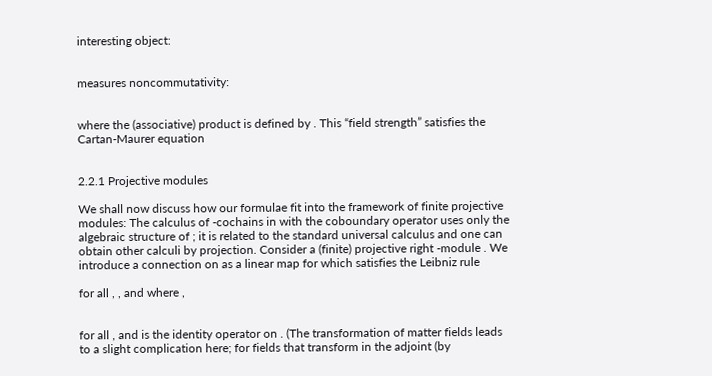interesting object:


measures noncommutativity:


where the (associative) product is defined by . This “field strength” satisfies the Cartan-Maurer equation


2.2.1 Projective modules

We shall now discuss how our formulae fit into the framework of finite projective modules: The calculus of -cochains in with the coboundary operator uses only the algebraic structure of ; it is related to the standard universal calculus and one can obtain other calculi by projection. Consider a (finite) projective right -module . We introduce a connection on as a linear map for which satisfies the Leibniz rule

for all , , and where ,


for all , and is the identity operator on . (The transformation of matter fields leads to a slight complication here; for fields that transform in the adjoint (by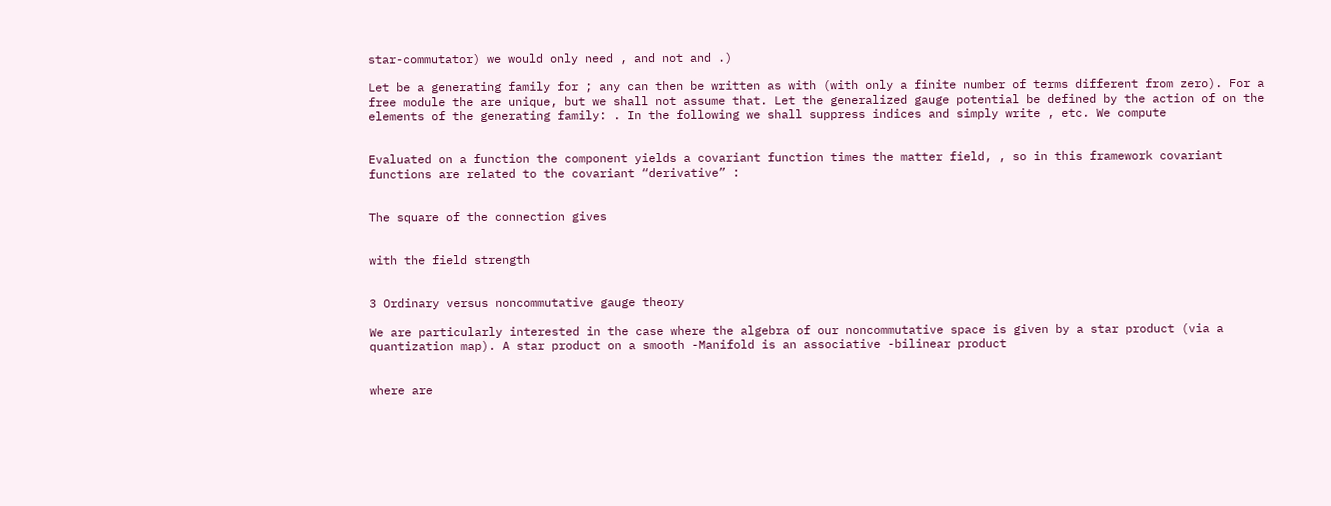star-commutator) we would only need , and not and .)

Let be a generating family for ; any can then be written as with (with only a finite number of terms different from zero). For a free module the are unique, but we shall not assume that. Let the generalized gauge potential be defined by the action of on the elements of the generating family: . In the following we shall suppress indices and simply write , etc. We compute


Evaluated on a function the component yields a covariant function times the matter field, , so in this framework covariant functions are related to the covariant “derivative” :


The square of the connection gives


with the field strength


3 Ordinary versus noncommutative gauge theory

We are particularly interested in the case where the algebra of our noncommutative space is given by a star product (via a quantization map). A star product on a smooth -Manifold is an associative -bilinear product


where are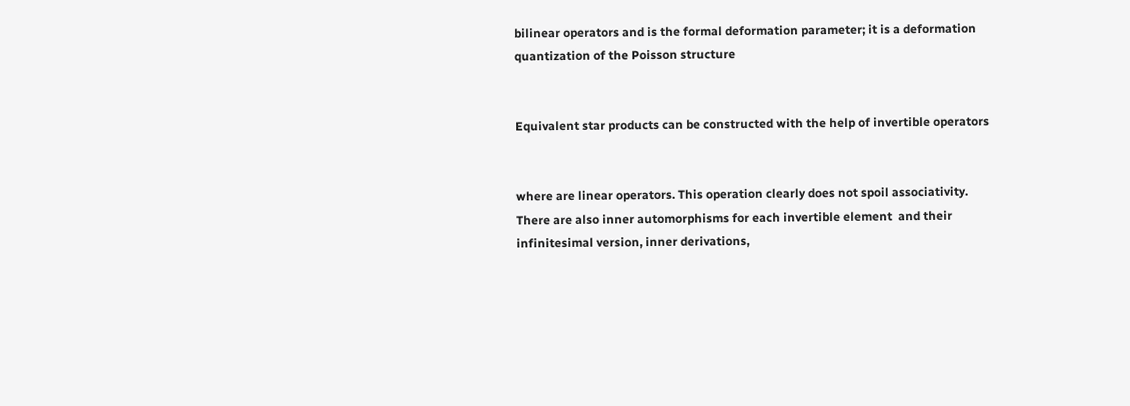bilinear operators and is the formal deformation parameter; it is a deformation quantization of the Poisson structure


Equivalent star products can be constructed with the help of invertible operators


where are linear operators. This operation clearly does not spoil associativity. There are also inner automorphisms for each invertible element  and their infinitesimal version, inner derivations,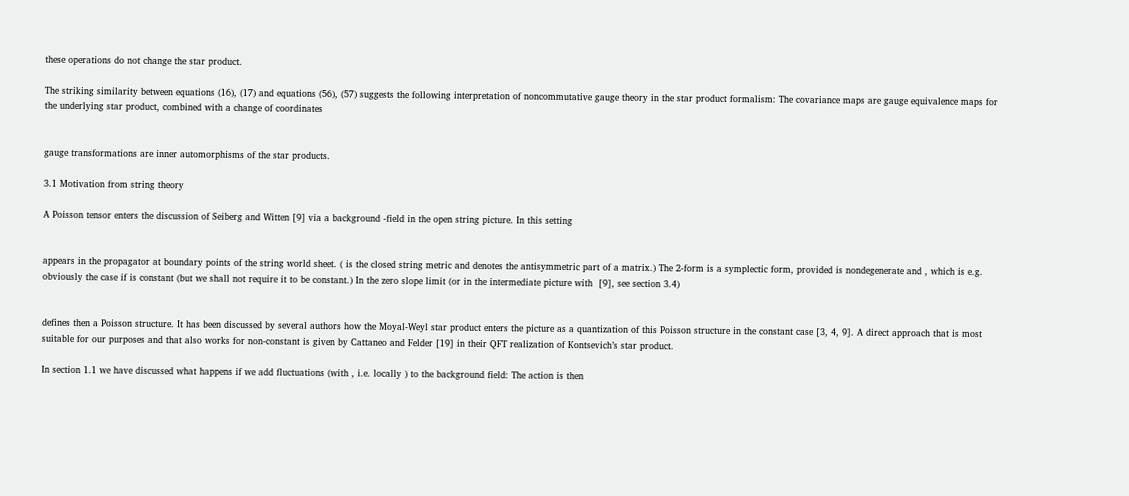these operations do not change the star product.

The striking similarity between equations (16), (17) and equations (56), (57) suggests the following interpretation of noncommutative gauge theory in the star product formalism: The covariance maps are gauge equivalence maps for the underlying star product, combined with a change of coordinates


gauge transformations are inner automorphisms of the star products.

3.1 Motivation from string theory

A Poisson tensor enters the discussion of Seiberg and Witten [9] via a background -field in the open string picture. In this setting


appears in the propagator at boundary points of the string world sheet. ( is the closed string metric and denotes the antisymmetric part of a matrix.) The 2-form is a symplectic form, provided is nondegenerate and , which is e.g. obviously the case if is constant (but we shall not require it to be constant.) In the zero slope limit (or in the intermediate picture with  [9], see section 3.4)


defines then a Poisson structure. It has been discussed by several authors how the Moyal-Weyl star product enters the picture as a quantization of this Poisson structure in the constant case [3, 4, 9]. A direct approach that is most suitable for our purposes and that also works for non-constant is given by Cattaneo and Felder [19] in their QFT realization of Kontsevich’s star product.

In section 1.1 we have discussed what happens if we add fluctuations (with , i.e. locally ) to the background field: The action is then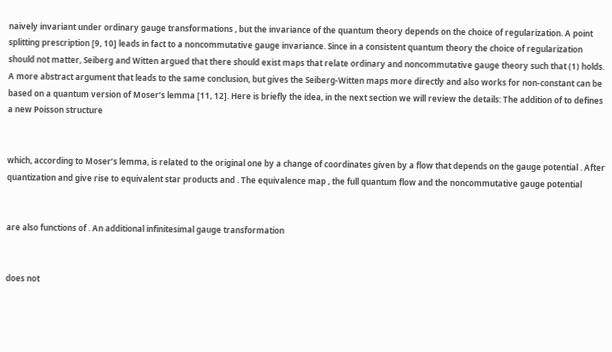naively invariant under ordinary gauge transformations , but the invariance of the quantum theory depends on the choice of regularization. A point splitting prescription [9, 10] leads in fact to a noncommutative gauge invariance. Since in a consistent quantum theory the choice of regularization should not matter, Seiberg and Witten argued that there should exist maps that relate ordinary and noncommutative gauge theory such that (1) holds. A more abstract argument that leads to the same conclusion, but gives the Seiberg-Witten maps more directly and also works for non-constant can be based on a quantum version of Moser’s lemma [11, 12]. Here is briefly the idea, in the next section we will review the details: The addition of to defines a new Poisson structure


which, according to Moser’s lemma, is related to the original one by a change of coordinates given by a flow that depends on the gauge potential . After quantization and give rise to equivalent star products and . The equivalence map , the full quantum flow and the noncommutative gauge potential


are also functions of . An additional infinitesimal gauge transformation


does not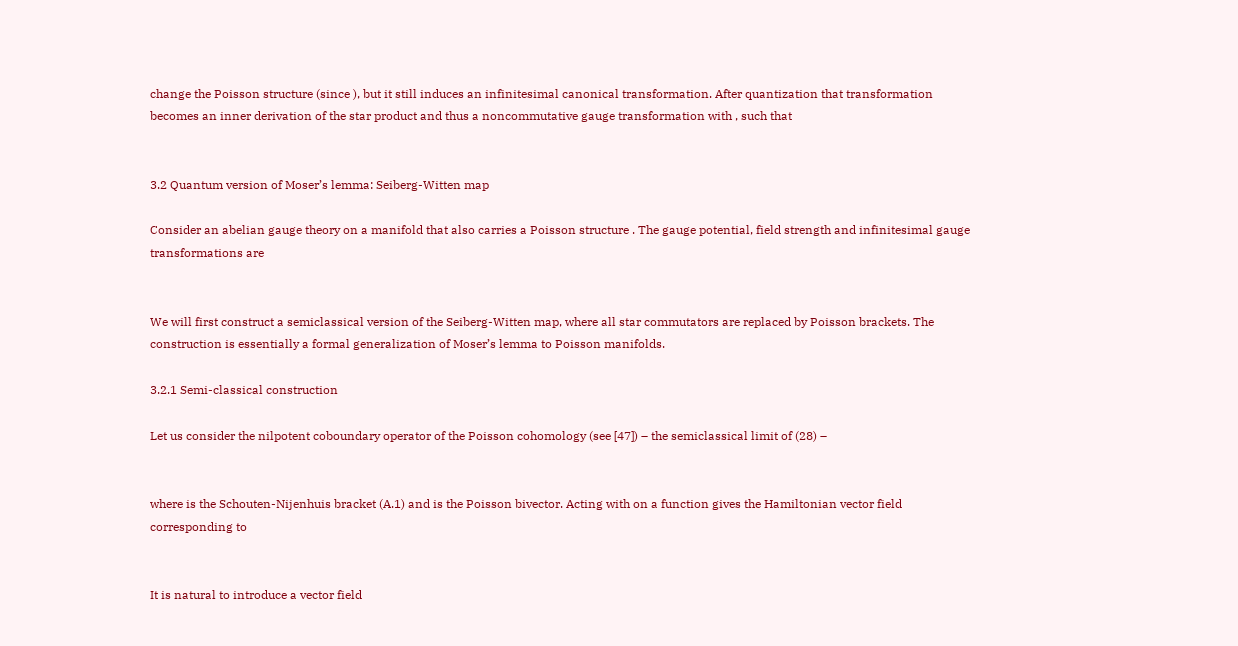change the Poisson structure (since ), but it still induces an infinitesimal canonical transformation. After quantization that transformation becomes an inner derivation of the star product and thus a noncommutative gauge transformation with , such that


3.2 Quantum version of Moser’s lemma: Seiberg-Witten map

Consider an abelian gauge theory on a manifold that also carries a Poisson structure . The gauge potential, field strength and infinitesimal gauge transformations are


We will first construct a semiclassical version of the Seiberg-Witten map, where all star commutators are replaced by Poisson brackets. The construction is essentially a formal generalization of Moser’s lemma to Poisson manifolds.

3.2.1 Semi-classical construction

Let us consider the nilpotent coboundary operator of the Poisson cohomology (see [47]) – the semiclassical limit of (28) –


where is the Schouten-Nijenhuis bracket (A.1) and is the Poisson bivector. Acting with on a function gives the Hamiltonian vector field corresponding to


It is natural to introduce a vector field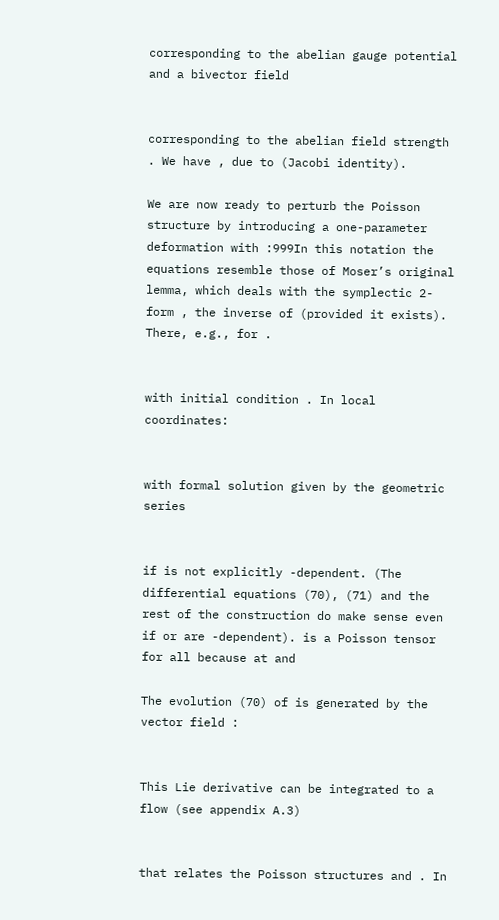corresponding to the abelian gauge potential and a bivector field


corresponding to the abelian field strength . We have , due to (Jacobi identity).

We are now ready to perturb the Poisson structure by introducing a one-parameter deformation with :999In this notation the equations resemble those of Moser’s original lemma, which deals with the symplectic 2-form , the inverse of (provided it exists). There, e.g., for .


with initial condition . In local coordinates:


with formal solution given by the geometric series


if is not explicitly -dependent. (The differential equations (70), (71) and the rest of the construction do make sense even if or are -dependent). is a Poisson tensor for all because at and

The evolution (70) of is generated by the vector field :


This Lie derivative can be integrated to a flow (see appendix A.3)


that relates the Poisson structures and . In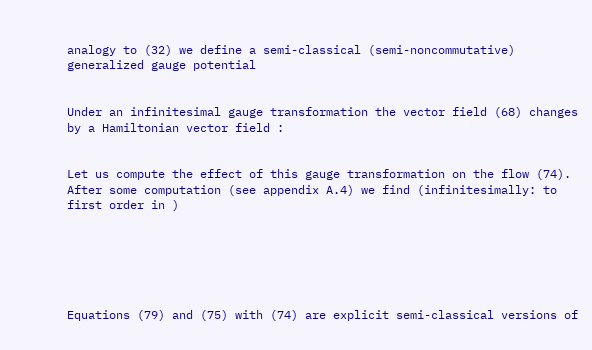analogy to (32) we define a semi-classical (semi-noncommutative) generalized gauge potential


Under an infinitesimal gauge transformation the vector field (68) changes by a Hamiltonian vector field :


Let us compute the effect of this gauge transformation on the flow (74). After some computation (see appendix A.4) we find (infinitesimally: to first order in )






Equations (79) and (75) with (74) are explicit semi-classical versions of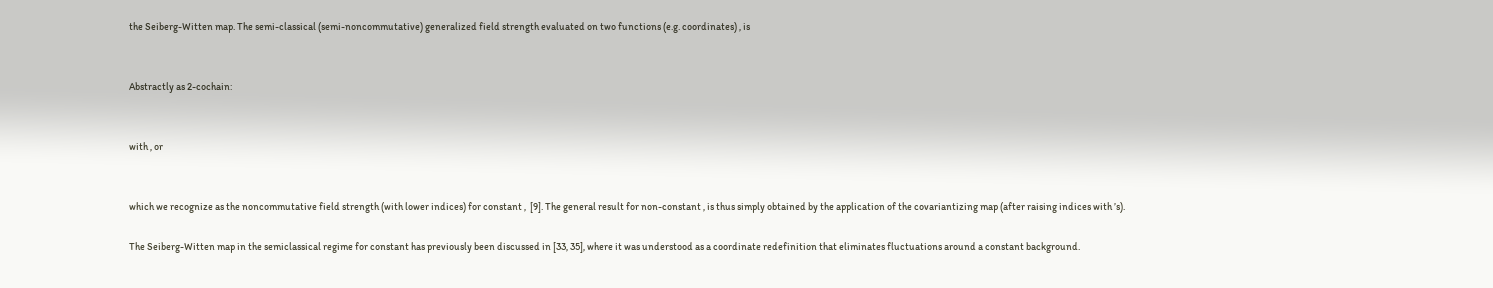the Seiberg-Witten map. The semi-classical (semi-noncommutative) generalized field strength evaluated on two functions (e.g. coordinates) , is


Abstractly as 2-cochain:


with , or


which we recognize as the noncommutative field strength (with lower indices) for constant ,  [9]. The general result for non-constant , is thus simply obtained by the application of the covariantizing map (after raising indices with ’s).

The Seiberg-Witten map in the semiclassical regime for constant has previously been discussed in [33, 35], where it was understood as a coordinate redefinition that eliminates fluctuations around a constant background.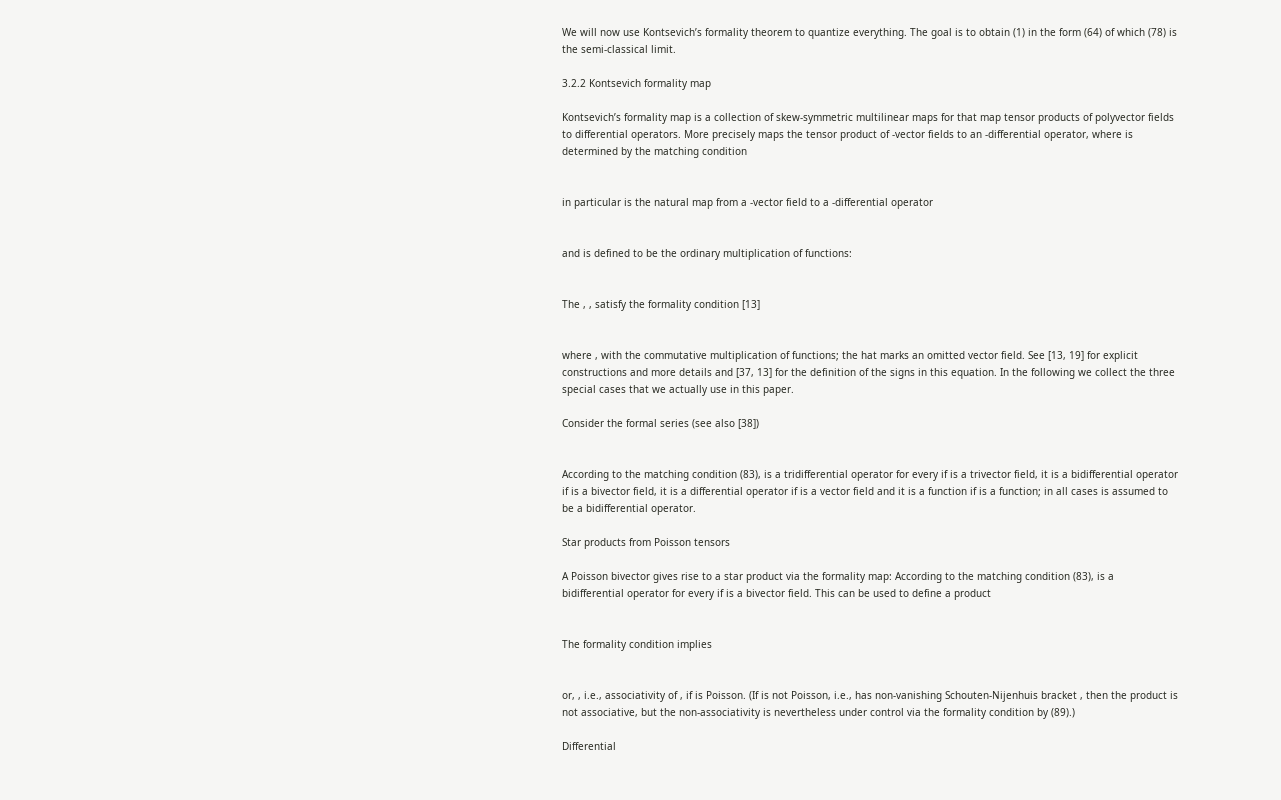We will now use Kontsevich’s formality theorem to quantize everything. The goal is to obtain (1) in the form (64) of which (78) is the semi-classical limit.

3.2.2 Kontsevich formality map

Kontsevich’s formality map is a collection of skew-symmetric multilinear maps for that map tensor products of polyvector fields to differential operators. More precisely maps the tensor product of -vector fields to an -differential operator, where is determined by the matching condition


in particular is the natural map from a -vector field to a -differential operator


and is defined to be the ordinary multiplication of functions:


The , , satisfy the formality condition [13]


where , with the commutative multiplication of functions; the hat marks an omitted vector field. See [13, 19] for explicit constructions and more details and [37, 13] for the definition of the signs in this equation. In the following we collect the three special cases that we actually use in this paper.

Consider the formal series (see also [38])


According to the matching condition (83), is a tridifferential operator for every if is a trivector field, it is a bidifferential operator if is a bivector field, it is a differential operator if is a vector field and it is a function if is a function; in all cases is assumed to be a bidifferential operator.

Star products from Poisson tensors

A Poisson bivector gives rise to a star product via the formality map: According to the matching condition (83), is a bidifferential operator for every if is a bivector field. This can be used to define a product


The formality condition implies


or, , i.e., associativity of , if is Poisson. (If is not Poisson, i.e., has non-vanishing Schouten-Nijenhuis bracket , then the product is not associative, but the non-associativity is nevertheless under control via the formality condition by (89).)

Differential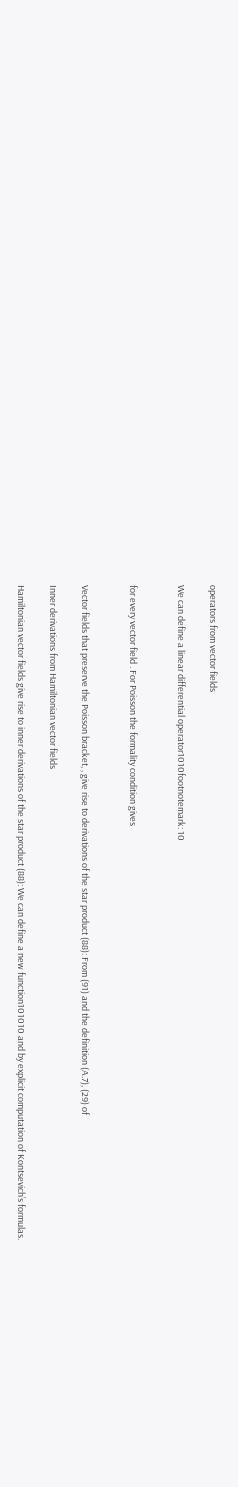operators from vector fields

We can define a linear differential operator1010footnotemark: 10


for every vector field . For Poisson the formality condition gives


Vector fields that preserve the Poisson bracket, , give rise to derivations of the star product (88): From (91) and the definition (A.7), (29) of

Inner derivations from Hamiltonian vector fields

Hamiltonian vector fields give rise to inner derivations of the star product (88): We can define a new function101010 and by explicit computation of Kontsevich’s formulas.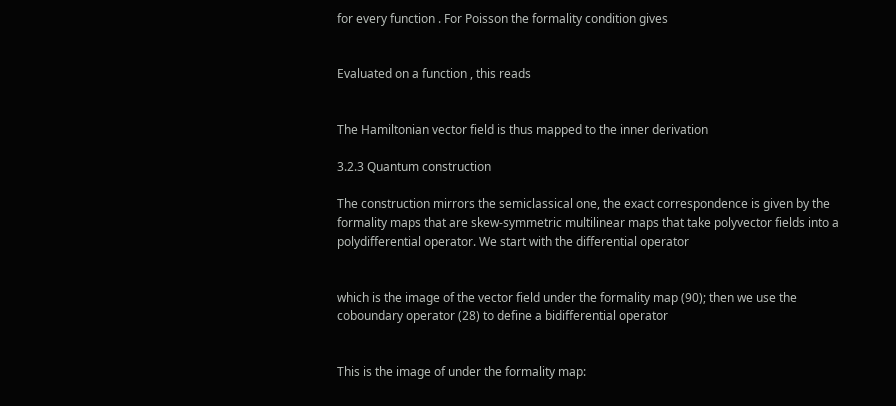for every function . For Poisson the formality condition gives


Evaluated on a function , this reads


The Hamiltonian vector field is thus mapped to the inner derivation

3.2.3 Quantum construction

The construction mirrors the semiclassical one, the exact correspondence is given by the formality maps that are skew-symmetric multilinear maps that take polyvector fields into a polydifferential operator. We start with the differential operator


which is the image of the vector field under the formality map (90); then we use the coboundary operator (28) to define a bidifferential operator


This is the image of under the formality map: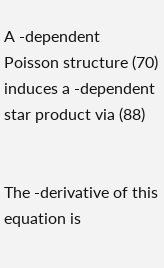A -dependent Poisson structure (70) induces a -dependent star product via (88)


The -derivative of this equation is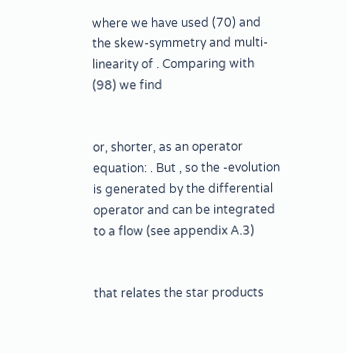where we have used (70) and the skew-symmetry and multi-linearity of . Comparing with (98) we find


or, shorter, as an operator equation: . But , so the -evolution is generated by the differential operator and can be integrated to a flow (see appendix A.3)


that relates the star products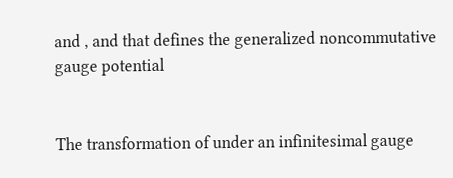and , and that defines the generalized noncommutative gauge potential


The transformation of under an infinitesimal gauge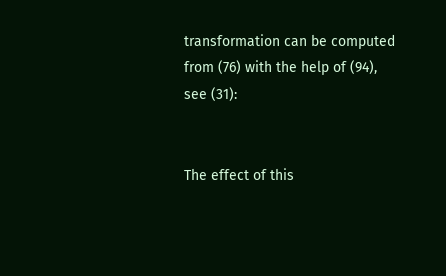transformation can be computed from (76) with the help of (94), see (31):


The effect of this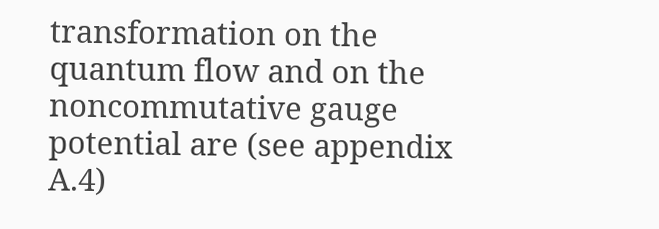transformation on the quantum flow and on the noncommutative gauge potential are (see appendix A.4)